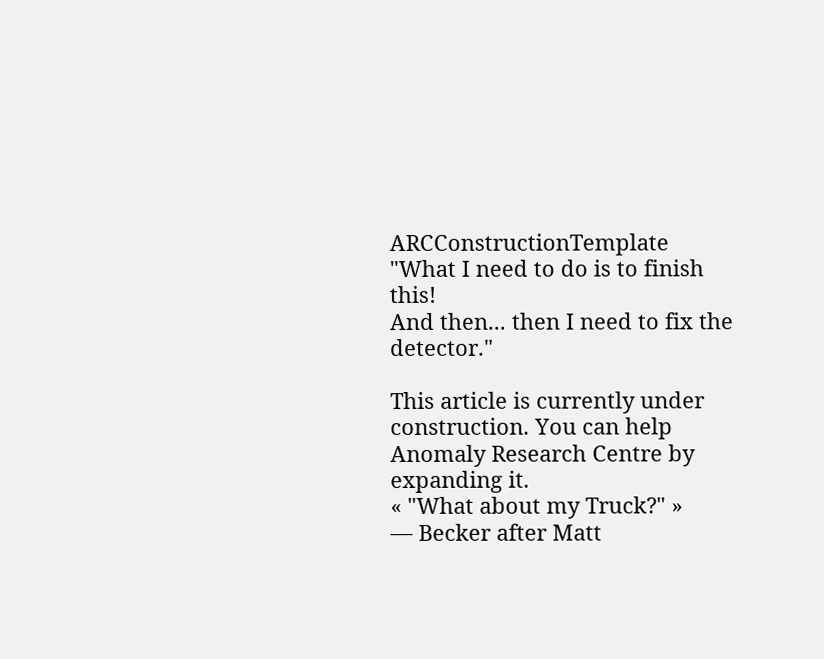ARCConstructionTemplate "What I need to do is to finish this!
And then... then I need to fix the detector."

This article is currently under construction. You can help Anomaly Research Centre by expanding it.
« "What about my Truck?" »
— Becker after Matt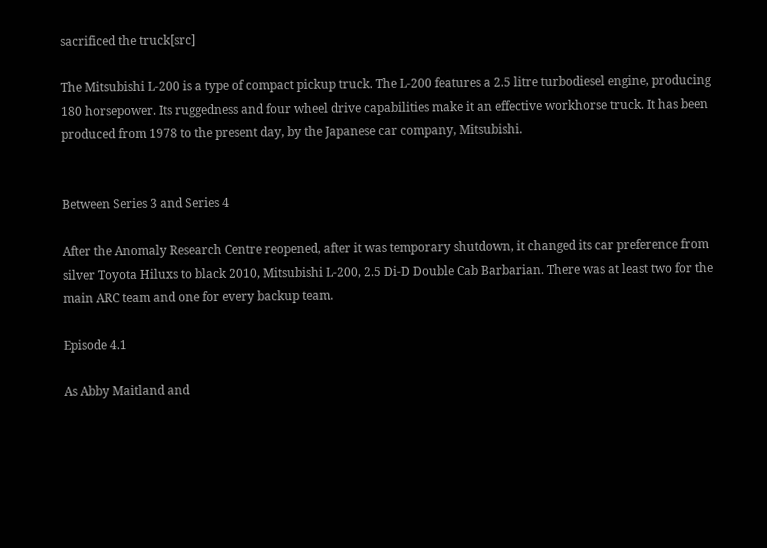sacrificed the truck[src]

The Mitsubishi L-200 is a type of compact pickup truck. The L-200 features a 2.5 litre turbodiesel engine, producing 180 horsepower. Its ruggedness and four wheel drive capabilities make it an effective workhorse truck. It has been produced from 1978 to the present day, by the Japanese car company, Mitsubishi.


Between Series 3 and Series 4

After the Anomaly Research Centre reopened, after it was temporary shutdown, it changed its car preference from silver Toyota Hiluxs to black 2010, Mitsubishi L-200, 2.5 Di-D Double Cab Barbarian. There was at least two for the main ARC team and one for every backup team.

Episode 4.1

As Abby Maitland and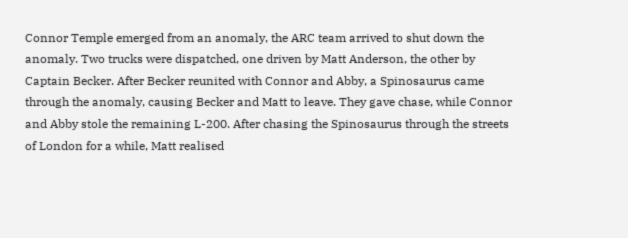Connor Temple emerged from an anomaly, the ARC team arrived to shut down the anomaly. Two trucks were dispatched, one driven by Matt Anderson, the other by Captain Becker. After Becker reunited with Connor and Abby, a Spinosaurus came through the anomaly, causing Becker and Matt to leave. They gave chase, while Connor and Abby stole the remaining L-200. After chasing the Spinosaurus through the streets of London for a while, Matt realised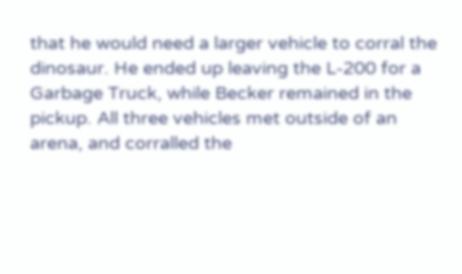that he would need a larger vehicle to corral the dinosaur. He ended up leaving the L-200 for a Garbage Truck, while Becker remained in the pickup. All three vehicles met outside of an arena, and corralled the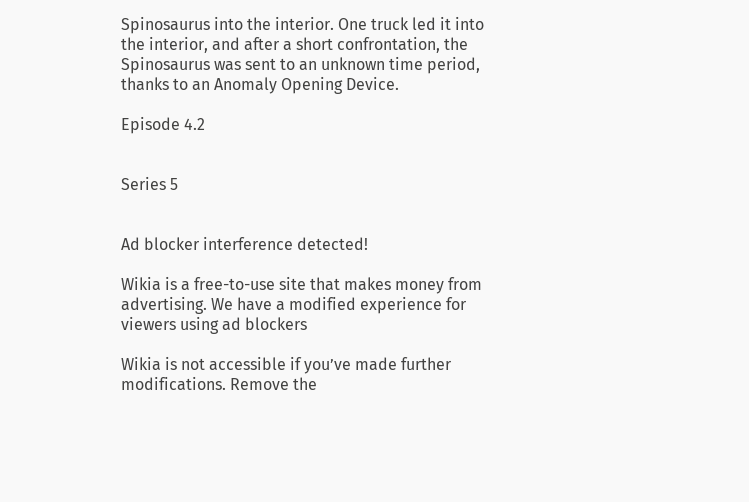Spinosaurus into the interior. One truck led it into the interior, and after a short confrontation, the Spinosaurus was sent to an unknown time period, thanks to an Anomaly Opening Device.

Episode 4.2


Series 5


Ad blocker interference detected!

Wikia is a free-to-use site that makes money from advertising. We have a modified experience for viewers using ad blockers

Wikia is not accessible if you’ve made further modifications. Remove the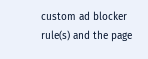custom ad blocker rule(s) and the page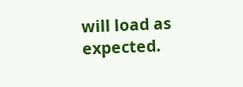will load as expected.